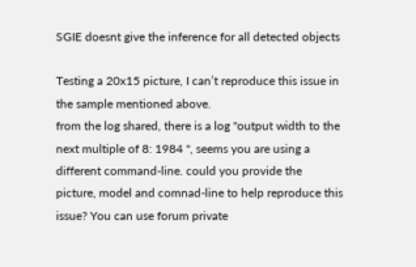SGIE doesnt give the inference for all detected objects

Testing a 20x15 picture, I can’t reproduce this issue in the sample mentioned above.
from the log shared, there is a log "output width to the next multiple of 8: 1984 ", seems you are using a different command-line. could you provide the picture, model and comnad-line to help reproduce this issue? You can use forum private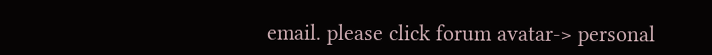email. please click forum avatar-> personal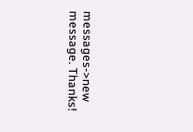messages->new message. Thanks!